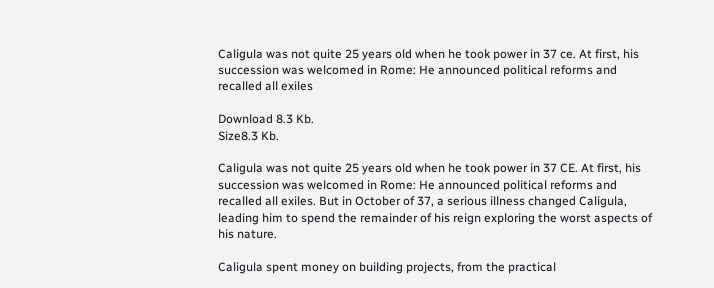Caligula was not quite 25 years old when he took power in 37 ce. At first, his succession was welcomed in Rome: He announced political reforms and recalled all exiles

Download 8.3 Kb.
Size8.3 Kb.

Caligula was not quite 25 years old when he took power in 37 CE. At first, his succession was welcomed in Rome: He announced political reforms and recalled all exiles. But in October of 37, a serious illness changed Caligula, leading him to spend the remainder of his reign exploring the worst aspects of his nature.

Caligula spent money on building projects, from the practical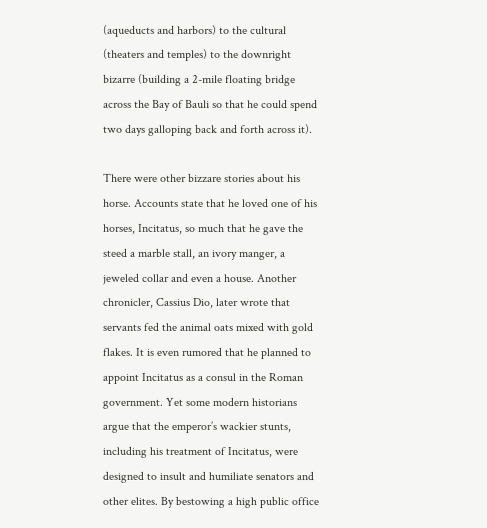(aqueducts and harbors) to the cultural (theaters and temples) to the downright bizarre (building a 2-mile floating bridge across the Bay of Bauli so that he could spend two days galloping back and forth across it).

There were other bizzare stories about his horse. Accounts state that he loved one of his horses, Incitatus, so much that he gave the steed a marble stall, an ivory manger, a jeweled collar and even a house. Another chronicler, Cassius Dio, later wrote that servants fed the animal oats mixed with gold flakes. It is even rumored that he planned to appoint Incitatus as a consul in the Roman government. Yet some modern historians argue that the emperor’s wackier stunts, including his treatment of Incitatus, were designed to insult and humiliate senators and other elites. By bestowing a high public office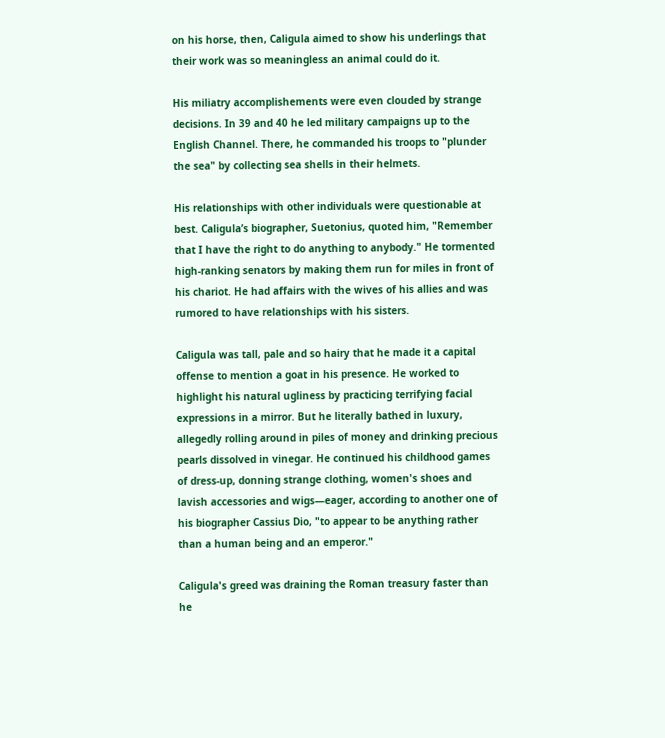on his horse, then, Caligula aimed to show his underlings that their work was so meaningless an animal could do it.

His miliatry accomplishements were even clouded by strange decisions. In 39 and 40 he led military campaigns up to the English Channel. There, he commanded his troops to "plunder the sea" by collecting sea shells in their helmets.

His relationships with other individuals were questionable at best. Caligula’s biographer, Suetonius, quoted him, "Remember that I have the right to do anything to anybody." He tormented high-ranking senators by making them run for miles in front of his chariot. He had affairs with the wives of his allies and was rumored to have relationships with his sisters.

Caligula was tall, pale and so hairy that he made it a capital offense to mention a goat in his presence. He worked to highlight his natural ugliness by practicing terrifying facial expressions in a mirror. But he literally bathed in luxury, allegedly rolling around in piles of money and drinking precious pearls dissolved in vinegar. He continued his childhood games of dress-up, donning strange clothing, women's shoes and lavish accessories and wigs—eager, according to another one of his biographer Cassius Dio, "to appear to be anything rather than a human being and an emperor."

Caligula's greed was draining the Roman treasury faster than he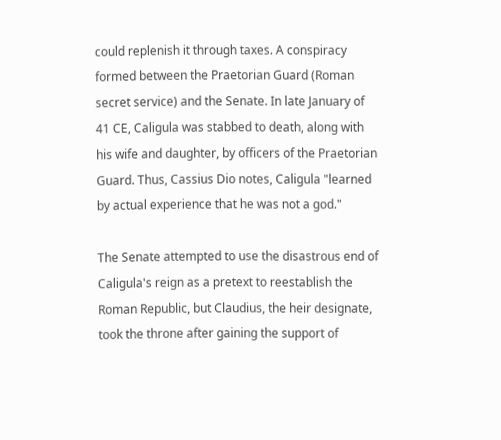could replenish it through taxes. A conspiracy formed between the Praetorian Guard (Roman secret service) and the Senate. In late January of 41 CE, Caligula was stabbed to death, along with his wife and daughter, by officers of the Praetorian Guard. Thus, Cassius Dio notes, Caligula "learned by actual experience that he was not a god."

The Senate attempted to use the disastrous end of Caligula's reign as a pretext to reestablish the Roman Republic, but Claudius, the heir designate, took the throne after gaining the support of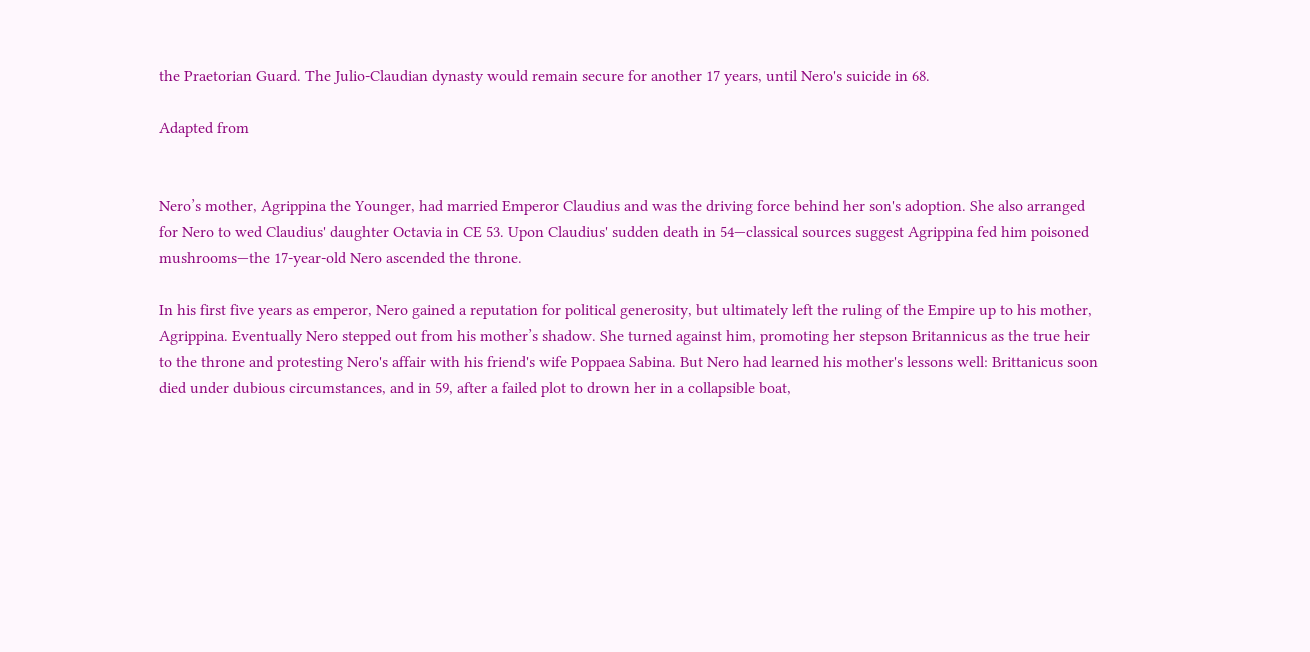the Praetorian Guard. The Julio-Claudian dynasty would remain secure for another 17 years, until Nero's suicide in 68.

Adapted from


Nero’s mother, Agrippina the Younger, had married Emperor Claudius and was the driving force behind her son's adoption. She also arranged for Nero to wed Claudius' daughter Octavia in CE 53. Upon Claudius' sudden death in 54—classical sources suggest Agrippina fed him poisoned mushrooms—the 17-year-old Nero ascended the throne.

In his first five years as emperor, Nero gained a reputation for political generosity, but ultimately left the ruling of the Empire up to his mother, Agrippina. Eventually Nero stepped out from his mother’s shadow. She turned against him, promoting her stepson Britannicus as the true heir to the throne and protesting Nero's affair with his friend's wife Poppaea Sabina. But Nero had learned his mother's lessons well: Brittanicus soon died under dubious circumstances, and in 59, after a failed plot to drown her in a collapsible boat,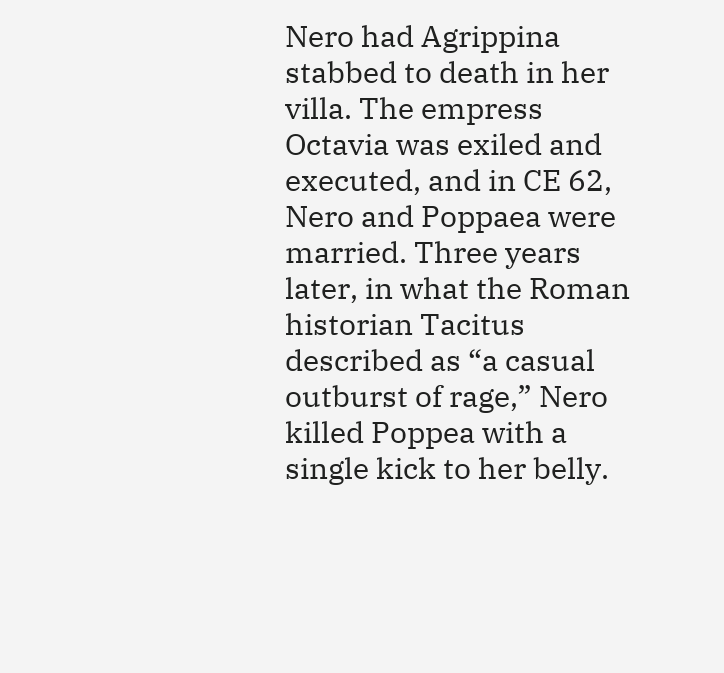Nero had Agrippina stabbed to death in her villa. The empress Octavia was exiled and executed, and in CE 62, Nero and Poppaea were married. Three years later, in what the Roman historian Tacitus described as “a casual outburst of rage,” Nero killed Poppea with a single kick to her belly.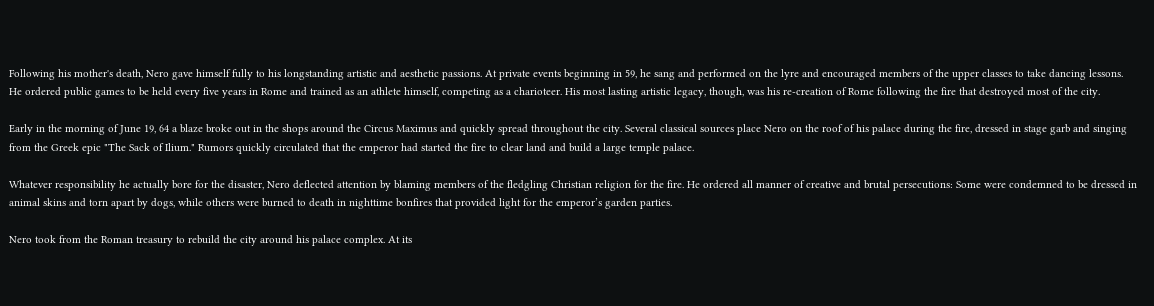Following his mother's death, Nero gave himself fully to his longstanding artistic and aesthetic passions. At private events beginning in 59, he sang and performed on the lyre and encouraged members of the upper classes to take dancing lessons. He ordered public games to be held every five years in Rome and trained as an athlete himself, competing as a charioteer. His most lasting artistic legacy, though, was his re-creation of Rome following the fire that destroyed most of the city.

Early in the morning of June 19, 64 a blaze broke out in the shops around the Circus Maximus and quickly spread throughout the city. Several classical sources place Nero on the roof of his palace during the fire, dressed in stage garb and singing from the Greek epic "The Sack of Ilium." Rumors quickly circulated that the emperor had started the fire to clear land and build a large temple palace.

Whatever responsibility he actually bore for the disaster, Nero deflected attention by blaming members of the fledgling Christian religion for the fire. He ordered all manner of creative and brutal persecutions: Some were condemned to be dressed in animal skins and torn apart by dogs, while others were burned to death in nighttime bonfires that provided light for the emperor’s garden parties.

Nero took from the Roman treasury to rebuild the city around his palace complex. At its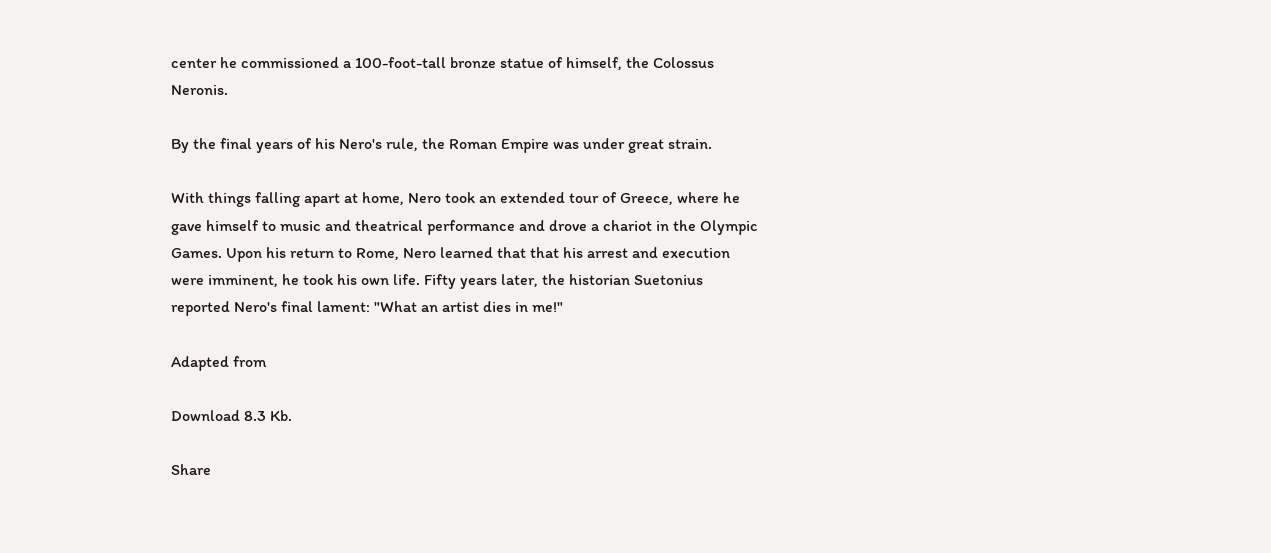center he commissioned a 100-foot-tall bronze statue of himself, the Colossus Neronis.

By the final years of his Nero's rule, the Roman Empire was under great strain.

With things falling apart at home, Nero took an extended tour of Greece, where he gave himself to music and theatrical performance and drove a chariot in the Olympic Games. Upon his return to Rome, Nero learned that that his arrest and execution were imminent, he took his own life. Fifty years later, the historian Suetonius reported Nero's final lament: "What an artist dies in me!"

Adapted from

Download 8.3 Kb.

Share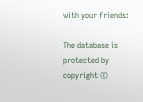with your friends:

The database is protected by copyright ©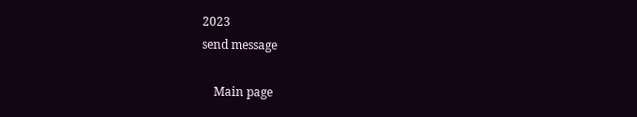2023
send message

    Main page